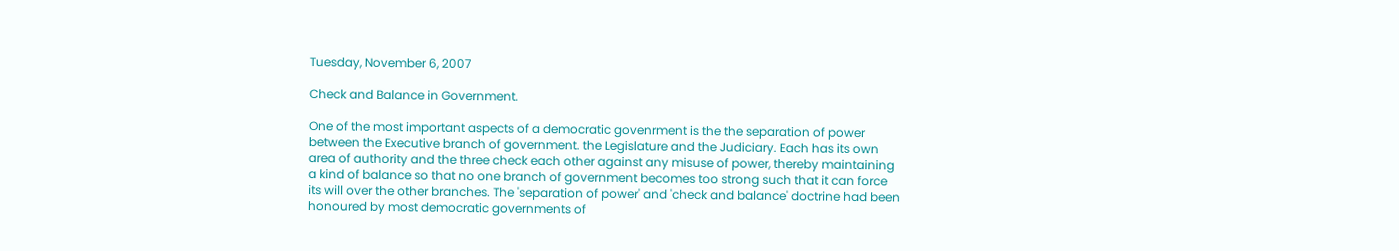Tuesday, November 6, 2007

Check and Balance in Government.

One of the most important aspects of a democratic govenrment is the the separation of power between the Executive branch of government. the Legislature and the Judiciary. Each has its own area of authority and the three check each other against any misuse of power, thereby maintaining a kind of balance so that no one branch of government becomes too strong such that it can force its will over the other branches. The 'separation of power' and 'check and balance' doctrine had been honoured by most democratic governments of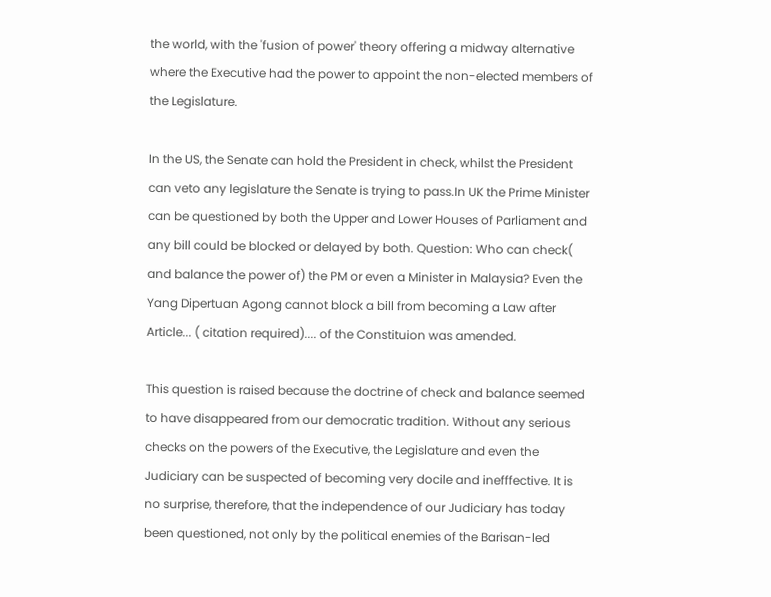the world, with the 'fusion of power' theory offering a midway alternative where the Executive had the power to appoint the non-elected members of the Legislature.

In the US, the Senate can hold the President in check, whilst the President can veto any legislature the Senate is trying to pass.In UK the Prime Minister can be questioned by both the Upper and Lower Houses of Parliament and any bill could be blocked or delayed by both. Question: Who can check( and balance the power of) the PM or even a Minister in Malaysia? Even the Yang Dipertuan Agong cannot block a bill from becoming a Law after Article... ( citation required).... of the Constituion was amended.

This question is raised because the doctrine of check and balance seemed to have disappeared from our democratic tradition. Without any serious checks on the powers of the Executive, the Legislature and even the Judiciary can be suspected of becoming very docile and inefffective. It is no surprise, therefore, that the independence of our Judiciary has today been questioned, not only by the political enemies of the Barisan-led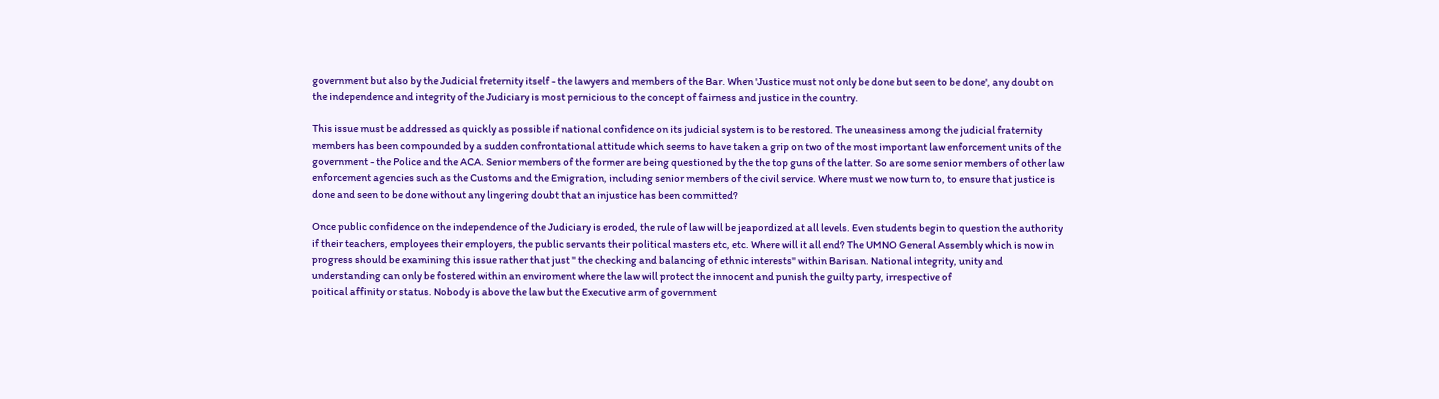government but also by the Judicial freternity itself - the lawyers and members of the Bar. When 'Justice must not only be done but seen to be done', any doubt on the independence and integrity of the Judiciary is most pernicious to the concept of fairness and justice in the country.

This issue must be addressed as quickly as possible if national confidence on its judicial system is to be restored. The uneasiness among the judicial fraternity members has been compounded by a sudden confrontational attitude which seems to have taken a grip on two of the most important law enforcement units of the government - the Police and the ACA. Senior members of the former are being questioned by the the top guns of the latter. So are some senior members of other law enforcement agencies such as the Customs and the Emigration, including senior members of the civil service. Where must we now turn to, to ensure that justice is done and seen to be done without any lingering doubt that an injustice has been committed?

Once public confidence on the independence of the Judiciary is eroded, the rule of law will be jeapordized at all levels. Even students begin to question the authority if their teachers, employees their employers, the public servants their political masters etc, etc. Where will it all end? The UMNO General Assembly which is now in progress should be examining this issue rather that just " the checking and balancing of ethnic interests" within Barisan. National integrity, unity and understanding can only be fostered within an enviroment where the law will protect the innocent and punish the guilty party, irrespective of
poitical affinity or status. Nobody is above the law but the Executive arm of government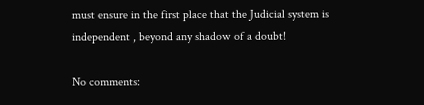must ensure in the first place that the Judicial system is independent , beyond any shadow of a doubt!

No comments: